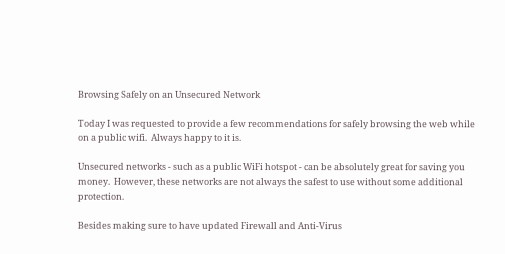Browsing Safely on an Unsecured Network

Today I was requested to provide a few recommendations for safely browsing the web while on a public wifi.  Always happy to it is.

Unsecured networks - such as a public WiFi hotspot - can be absolutely great for saving you money.  However, these networks are not always the safest to use without some additional protection.

Besides making sure to have updated Firewall and Anti-Virus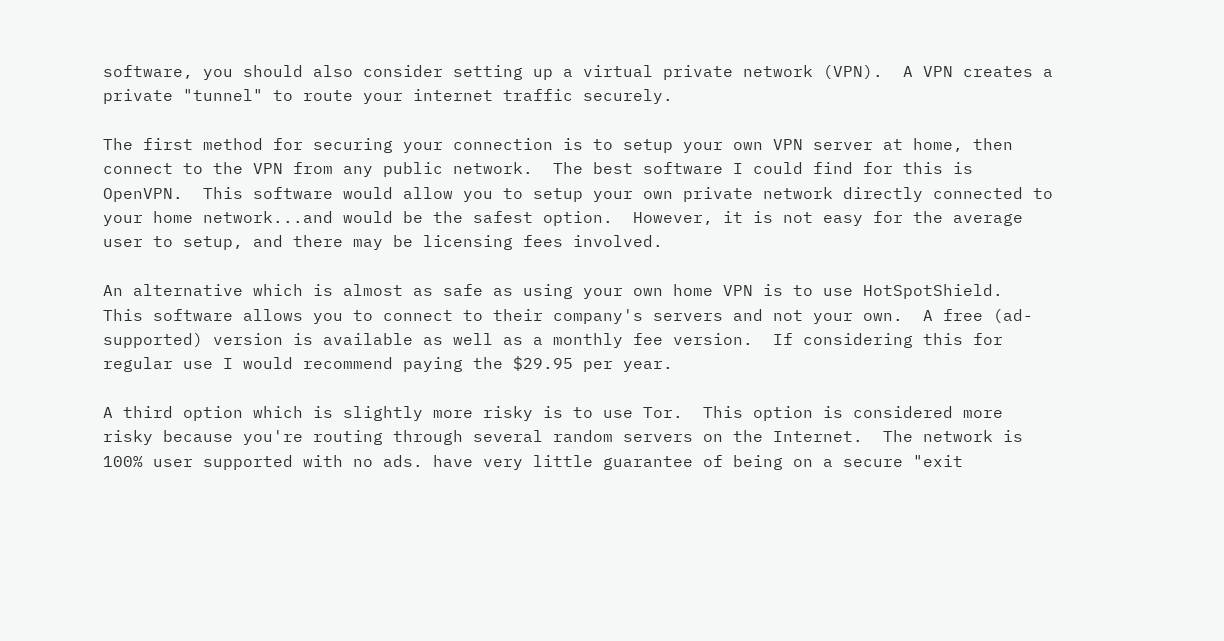software, you should also consider setting up a virtual private network (VPN).  A VPN creates a private "tunnel" to route your internet traffic securely.

The first method for securing your connection is to setup your own VPN server at home, then connect to the VPN from any public network.  The best software I could find for this is OpenVPN.  This software would allow you to setup your own private network directly connected to your home network...and would be the safest option.  However, it is not easy for the average user to setup, and there may be licensing fees involved.

An alternative which is almost as safe as using your own home VPN is to use HotSpotShield.  This software allows you to connect to their company's servers and not your own.  A free (ad-supported) version is available as well as a monthly fee version.  If considering this for regular use I would recommend paying the $29.95 per year.

A third option which is slightly more risky is to use Tor.  This option is considered more risky because you're routing through several random servers on the Internet.  The network is 100% user supported with no ads. have very little guarantee of being on a secure "exit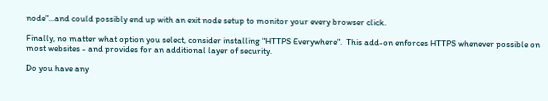node"...and could possibly end up with an exit node setup to monitor your every browser click.

Finally, no matter what option you select, consider installing "HTTPS Everywhere".  This add-on enforces HTTPS whenever possible on most websites - and provides for an additional layer of security.

Do you have any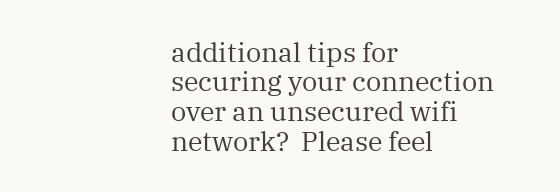additional tips for securing your connection over an unsecured wifi network?  Please feel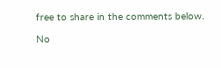free to share in the comments below.

No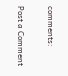comments:

Post a Comment